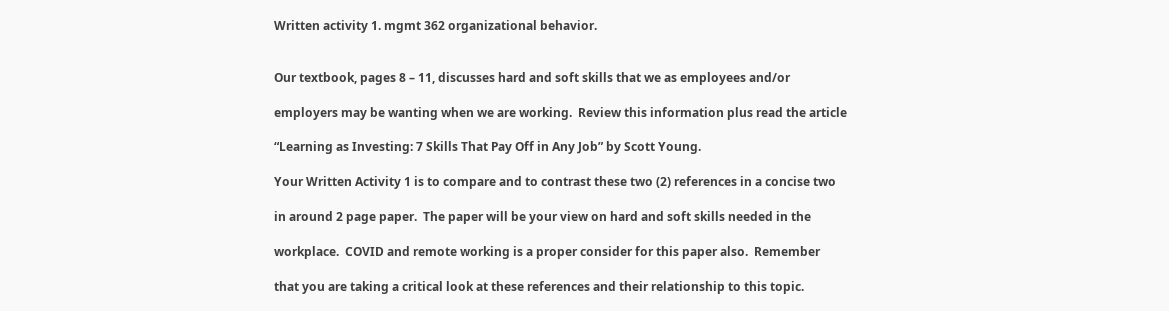Written activity 1. mgmt 362 organizational behavior.


Our textbook, pages 8 – 11, discusses hard and soft skills that we as employees and/or

employers may be wanting when we are working.  Review this information plus read the article

“Learning as Investing: 7 Skills That Pay Off in Any Job” by Scott Young.

Your Written Activity 1 is to compare and to contrast these two (2) references in a concise two

in around 2 page paper.  The paper will be your view on hard and soft skills needed in the

workplace.  COVID and remote working is a proper consider for this paper also.  Remember

that you are taking a critical look at these references and their relationship to this topic.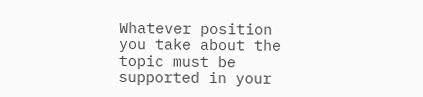Whatever position you take about the topic must be supported in your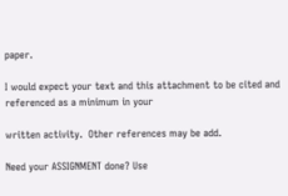paper.

I would expect your text and this attachment to be cited and referenced as a minimum in your

written activity.  Other references may be add.

Need your ASSIGNMENT done? Use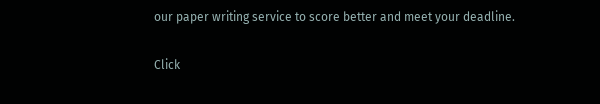our paper writing service to score better and meet your deadline.

Click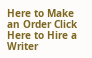Here to Make an Order Click Here to Hire a Writer